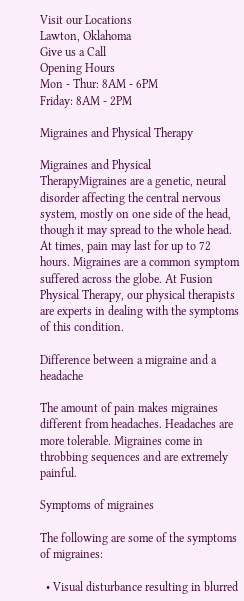Visit our Locations
Lawton, Oklahoma
Give us a Call
Opening Hours
Mon - Thur: 8AM - 6PM
Friday: 8AM - 2PM

Migraines and Physical Therapy

Migraines and Physical TherapyMigraines are a genetic, neural disorder affecting the central nervous system, mostly on one side of the head, though it may spread to the whole head. At times, pain may last for up to 72 hours. Migraines are a common symptom suffered across the globe. At Fusion Physical Therapy, our physical therapists are experts in dealing with the symptoms of this condition.

Difference between a migraine and a headache

The amount of pain makes migraines different from headaches. Headaches are more tolerable. Migraines come in throbbing sequences and are extremely painful.

Symptoms of migraines

The following are some of the symptoms of migraines:

  • Visual disturbance resulting in blurred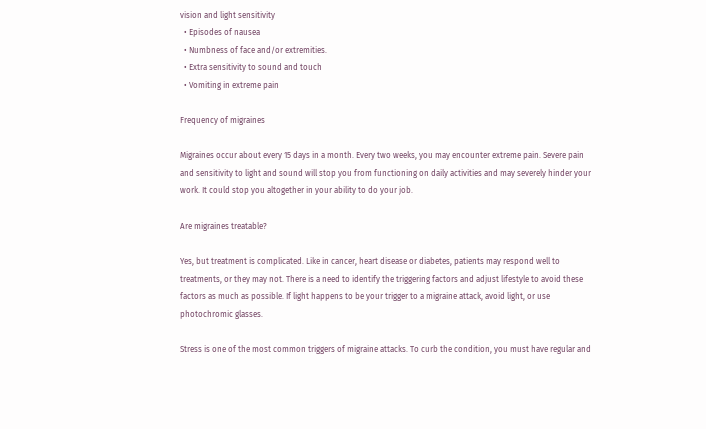vision and light sensitivity
  • Episodes of nausea
  • Numbness of face and/or extremities.
  • Extra sensitivity to sound and touch
  • Vomiting in extreme pain

Frequency of migraines

Migraines occur about every 15 days in a month. Every two weeks, you may encounter extreme pain. Severe pain and sensitivity to light and sound will stop you from functioning on daily activities and may severely hinder your work. It could stop you altogether in your ability to do your job.

Are migraines treatable?

Yes, but treatment is complicated. Like in cancer, heart disease or diabetes, patients may respond well to treatments, or they may not. There is a need to identify the triggering factors and adjust lifestyle to avoid these factors as much as possible. If light happens to be your trigger to a migraine attack, avoid light, or use photochromic glasses.

Stress is one of the most common triggers of migraine attacks. To curb the condition, you must have regular and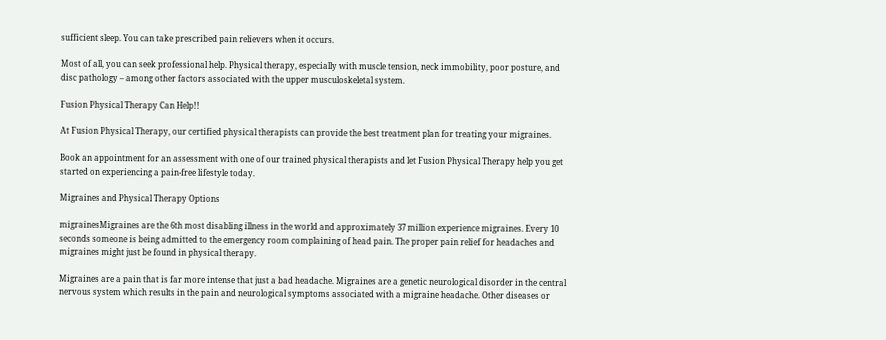sufficient sleep. You can take prescribed pain relievers when it occurs.

Most of all, you can seek professional help. Physical therapy, especially with muscle tension, neck immobility, poor posture, and disc pathology – among other factors associated with the upper musculoskeletal system.

Fusion Physical Therapy Can Help!!

At Fusion Physical Therapy, our certified physical therapists can provide the best treatment plan for treating your migraines.

Book an appointment for an assessment with one of our trained physical therapists and let Fusion Physical Therapy help you get started on experiencing a pain-free lifestyle today.

Migraines and Physical Therapy Options

migrainesMigraines are the 6th most disabling illness in the world and approximately 37 million experience migraines. Every 10 seconds someone is being admitted to the emergency room complaining of head pain. The proper pain relief for headaches and migraines might just be found in physical therapy.

Migraines are a pain that is far more intense that just a bad headache. Migraines are a genetic neurological disorder in the central nervous system which results in the pain and neurological symptoms associated with a migraine headache. Other diseases or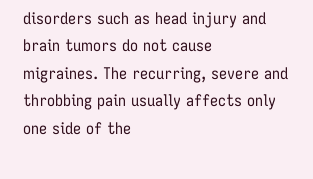disorders such as head injury and brain tumors do not cause migraines. The recurring, severe and throbbing pain usually affects only one side of the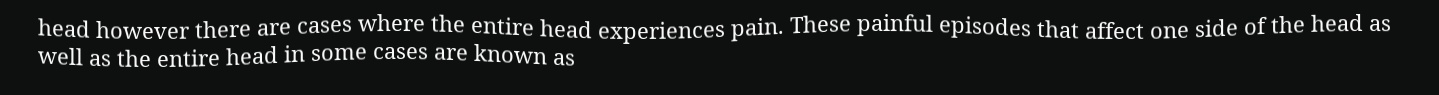head however there are cases where the entire head experiences pain. These painful episodes that affect one side of the head as well as the entire head in some cases are known as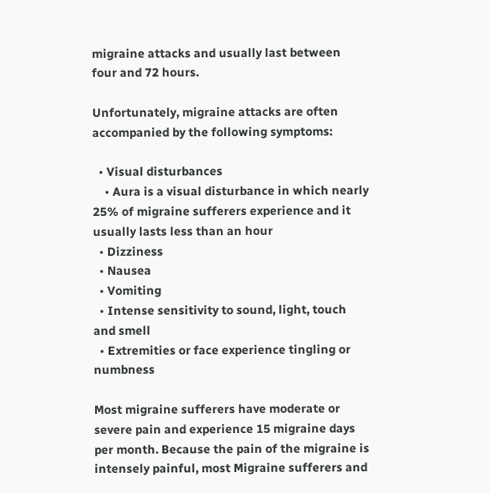migraine attacks and usually last between four and 72 hours.

Unfortunately, migraine attacks are often accompanied by the following symptoms:

  • Visual disturbances
    • Aura is a visual disturbance in which nearly 25% of migraine sufferers experience and it usually lasts less than an hour
  • Dizziness
  • Nausea
  • Vomiting
  • Intense sensitivity to sound, light, touch and smell
  • Extremities or face experience tingling or numbness

Most migraine sufferers have moderate or severe pain and experience 15 migraine days per month. Because the pain of the migraine is intensely painful, most Migraine sufferers and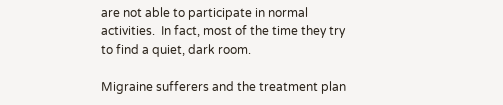are not able to participate in normal activities.  In fact, most of the time they try to find a quiet, dark room.

Migraine sufferers and the treatment plan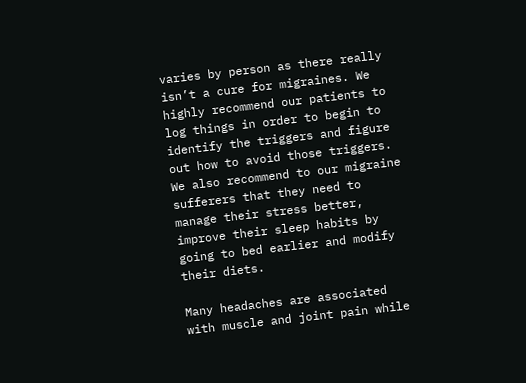varies by person as there really isn’t a cure for migraines. We highly recommend our patients to log things in order to begin to identify the triggers and figure out how to avoid those triggers. We also recommend to our migraine sufferers that they need to manage their stress better, improve their sleep habits by going to bed earlier and modify their diets.

Many headaches are associated with muscle and joint pain while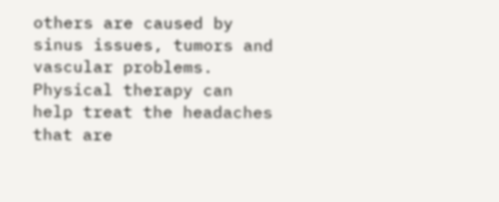others are caused by sinus issues, tumors and vascular problems. Physical therapy can help treat the headaches that are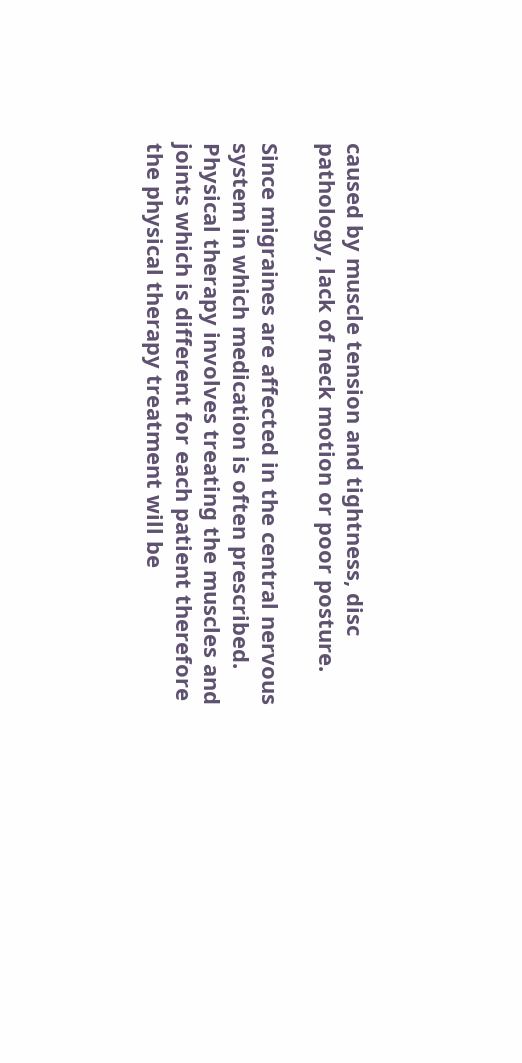caused by muscle tension and tightness, disc pathology, lack of neck motion or poor posture.

Since migraines are affected in the central nervous system in which medication is often prescribed. Physical therapy involves treating the muscles and joints which is different for each patient therefore the physical therapy treatment will be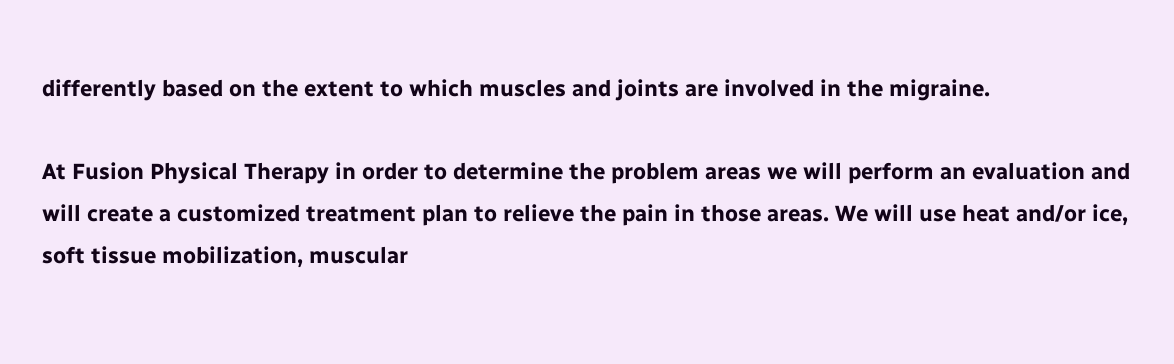differently based on the extent to which muscles and joints are involved in the migraine.

At Fusion Physical Therapy in order to determine the problem areas we will perform an evaluation and will create a customized treatment plan to relieve the pain in those areas. We will use heat and/or ice, soft tissue mobilization, muscular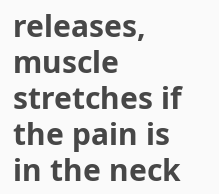releases, muscle stretches if the pain is in the neck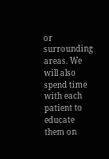or surrounding areas. We will also spend time with each patient to educate them on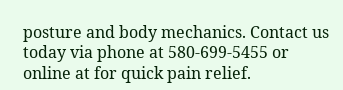posture and body mechanics. Contact us today via phone at 580-699-5455 or online at for quick pain relief.